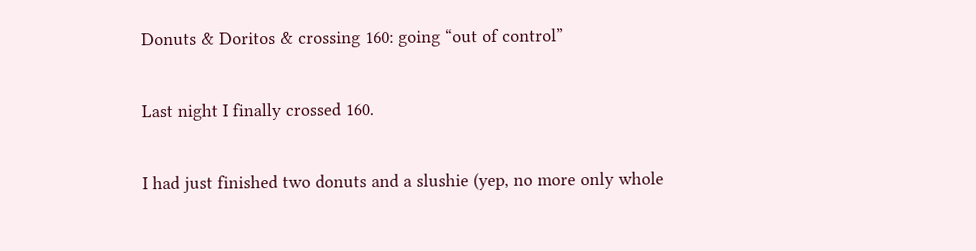Donuts & Doritos & crossing 160: going “out of control”

Last night I finally crossed 160.

I had just finished two donuts and a slushie (yep, no more only whole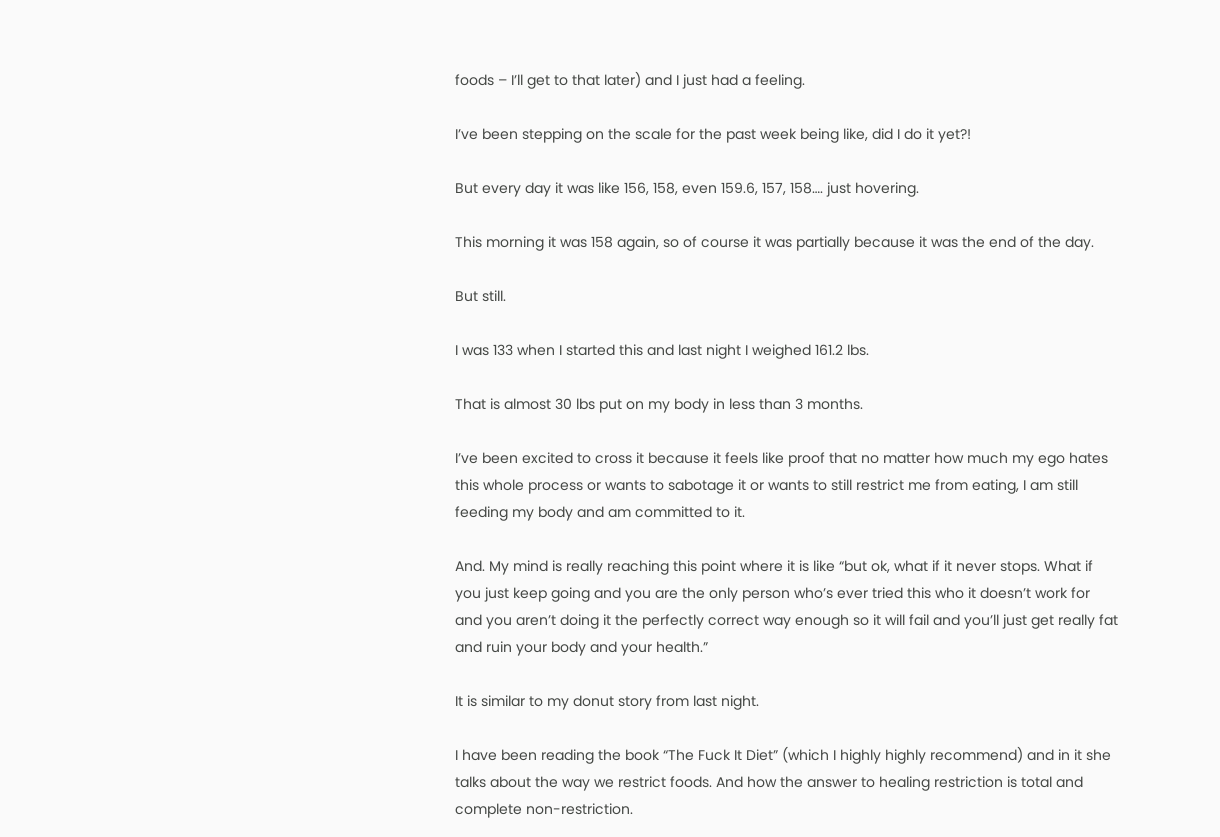foods – I’ll get to that later) and I just had a feeling.

I’ve been stepping on the scale for the past week being like, did I do it yet?!

But every day it was like 156, 158, even 159.6, 157, 158…. just hovering.

This morning it was 158 again, so of course it was partially because it was the end of the day.

But still.

I was 133 when I started this and last night I weighed 161.2 lbs.

That is almost 30 lbs put on my body in less than 3 months.

I’ve been excited to cross it because it feels like proof that no matter how much my ego hates this whole process or wants to sabotage it or wants to still restrict me from eating, I am still feeding my body and am committed to it.

And. My mind is really reaching this point where it is like “but ok, what if it never stops. What if you just keep going and you are the only person who’s ever tried this who it doesn’t work for and you aren’t doing it the perfectly correct way enough so it will fail and you’ll just get really fat and ruin your body and your health.”

It is similar to my donut story from last night.

I have been reading the book “The Fuck It Diet” (which I highly highly recommend) and in it she talks about the way we restrict foods. And how the answer to healing restriction is total and complete non-restriction.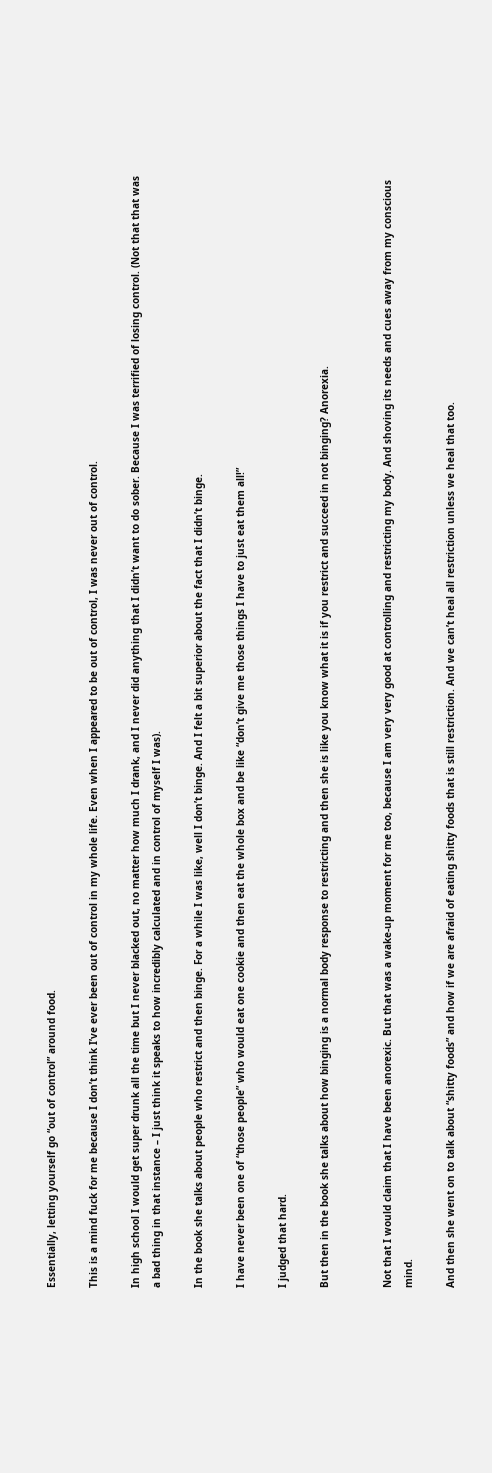Essentially, letting yourself go “out of control” around food.

This is a mind fuck for me because I don’t think I’ve ever been out of control in my whole life. Even when I appeared to be out of control, I was never out of control.

In high school I would get super drunk all the time but I never blacked out, no matter how much I drank, and I never did anything that I didn’t want to do sober. Because I was terrified of losing control. (Not that that was a bad thing in that instance – I just think it speaks to how incredibly calculated and in control of myself I was).

In the book she talks about people who restrict and then binge. For a while I was like, well I don’t binge. And I felt a bit superior about the fact that I didn’t binge.

I have never been one of “those people” who would eat one cookie and then eat the whole box and be like “don’t give me those things I have to just eat them all!”

I judged that hard.

But then in the book she talks about how binging is a normal body response to restricting and then she is like you know what it is if you restrict and succeed in not binging? Anorexia.


Not that I would claim that I have been anorexic. But that was a wake-up moment for me too, because I am very very good at controlling and restricting my body. And shoving its needs and cues away from my conscious mind.

And then she went on to talk about “shitty foods” and how if we are afraid of eating shitty foods that is still restriction. And we can’t heal all restriction unless we heal that too.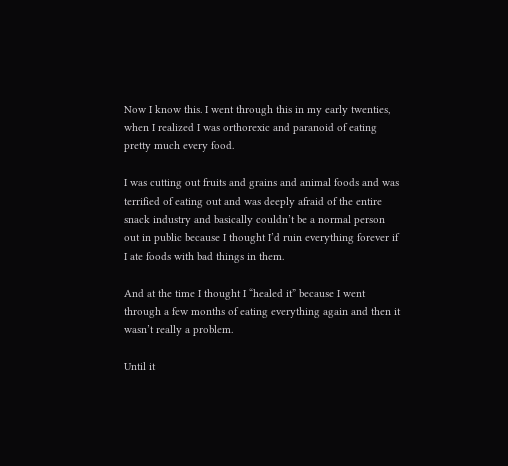Now I know this. I went through this in my early twenties, when I realized I was orthorexic and paranoid of eating pretty much every food.

I was cutting out fruits and grains and animal foods and was terrified of eating out and was deeply afraid of the entire snack industry and basically couldn’t be a normal person out in public because I thought I’d ruin everything forever if I ate foods with bad things in them.

And at the time I thought I “healed it” because I went through a few months of eating everything again and then it wasn’t really a problem.

Until it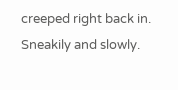creeped right back in. Sneakily and slowly.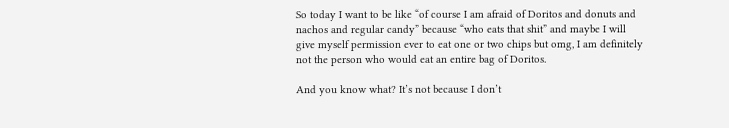So today I want to be like “of course I am afraid of Doritos and donuts and nachos and regular candy” because “who eats that shit” and maybe I will give myself permission ever to eat one or two chips but omg, I am definitely not the person who would eat an entire bag of Doritos.

And you know what? It’s not because I don’t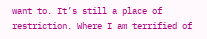want to. It’s still a place of restriction. Where I am terrified of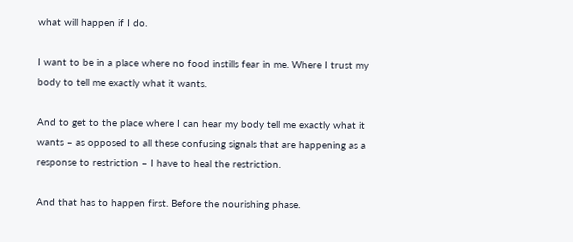what will happen if I do.

I want to be in a place where no food instills fear in me. Where I trust my body to tell me exactly what it wants.

And to get to the place where I can hear my body tell me exactly what it wants – as opposed to all these confusing signals that are happening as a response to restriction – I have to heal the restriction.

And that has to happen first. Before the nourishing phase.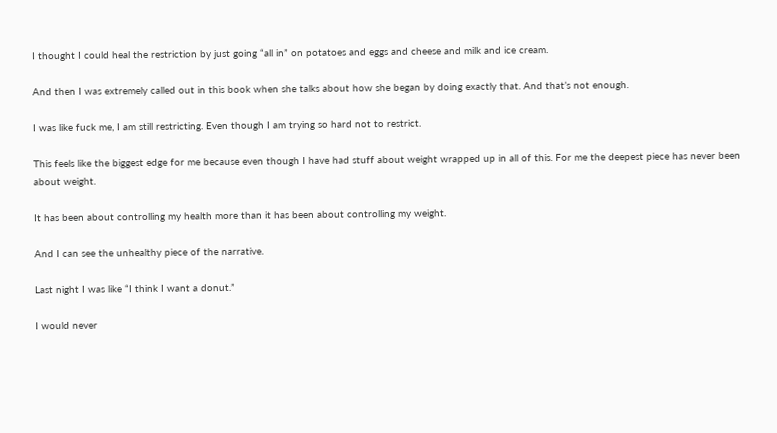I thought I could heal the restriction by just going “all in” on potatoes and eggs and cheese and milk and ice cream.

And then I was extremely called out in this book when she talks about how she began by doing exactly that. And that’s not enough.

I was like fuck me, I am still restricting. Even though I am trying so hard not to restrict.

This feels like the biggest edge for me because even though I have had stuff about weight wrapped up in all of this. For me the deepest piece has never been about weight.

It has been about controlling my health more than it has been about controlling my weight.

And I can see the unhealthy piece of the narrative.

Last night I was like “I think I want a donut.”

I would never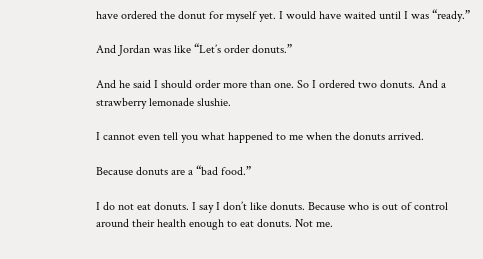have ordered the donut for myself yet. I would have waited until I was “ready.”

And Jordan was like “Let’s order donuts.”

And he said I should order more than one. So I ordered two donuts. And a strawberry lemonade slushie.

I cannot even tell you what happened to me when the donuts arrived.

Because donuts are a “bad food.”

I do not eat donuts. I say I don’t like donuts. Because who is out of control around their health enough to eat donuts. Not me.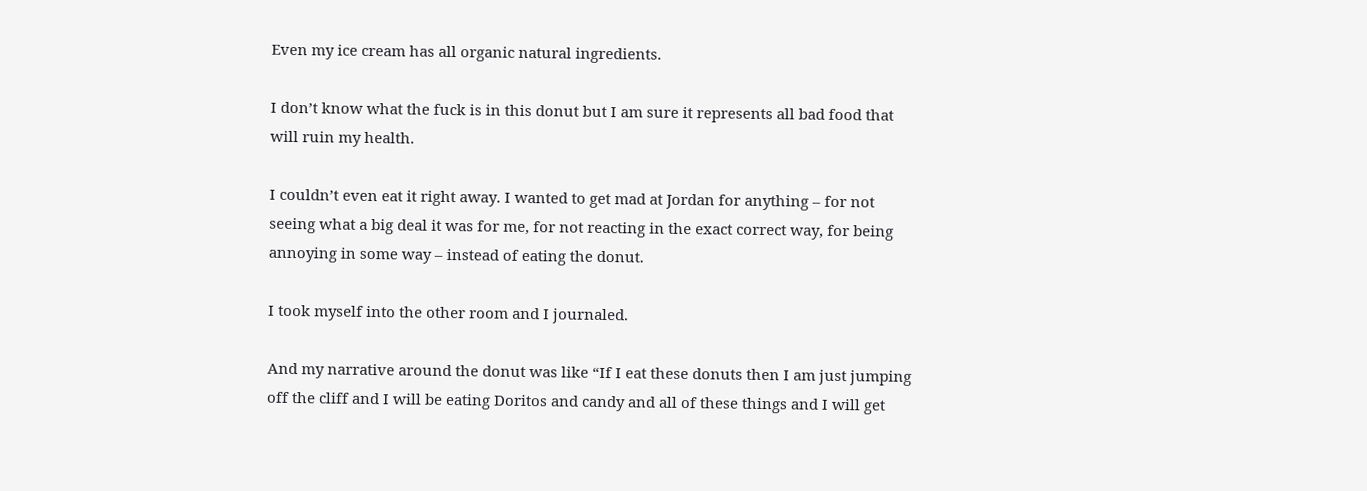Even my ice cream has all organic natural ingredients.

I don’t know what the fuck is in this donut but I am sure it represents all bad food that will ruin my health.

I couldn’t even eat it right away. I wanted to get mad at Jordan for anything – for not seeing what a big deal it was for me, for not reacting in the exact correct way, for being annoying in some way – instead of eating the donut.

I took myself into the other room and I journaled.

And my narrative around the donut was like “If I eat these donuts then I am just jumping off the cliff and I will be eating Doritos and candy and all of these things and I will get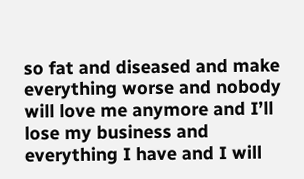so fat and diseased and make everything worse and nobody will love me anymore and I’ll lose my business and everything I have and I will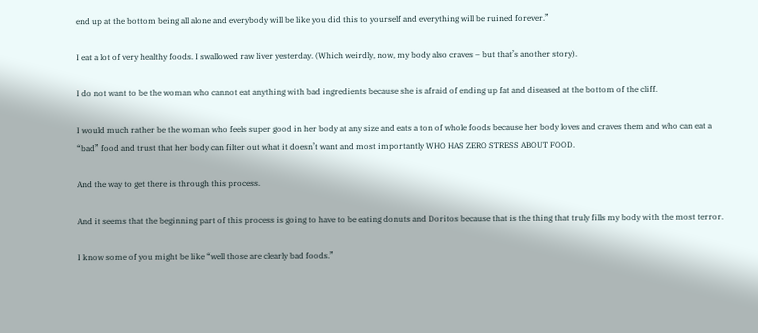end up at the bottom being all alone and everybody will be like you did this to yourself and everything will be ruined forever.”

I eat a lot of very healthy foods. I swallowed raw liver yesterday. (Which weirdly, now, my body also craves – but that’s another story).

I do not want to be the woman who cannot eat anything with bad ingredients because she is afraid of ending up fat and diseased at the bottom of the cliff.

I would much rather be the woman who feels super good in her body at any size and eats a ton of whole foods because her body loves and craves them and who can eat a “bad” food and trust that her body can filter out what it doesn’t want and most importantly WHO HAS ZERO STRESS ABOUT FOOD.

And the way to get there is through this process.

And it seems that the beginning part of this process is going to have to be eating donuts and Doritos because that is the thing that truly fills my body with the most terror.

I know some of you might be like “well those are clearly bad foods.”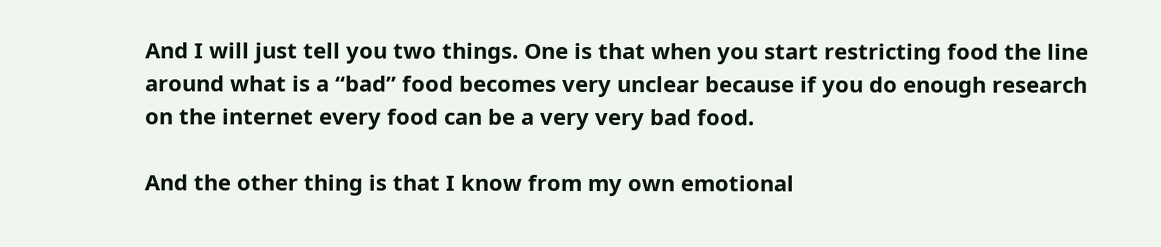And I will just tell you two things. One is that when you start restricting food the line around what is a “bad” food becomes very unclear because if you do enough research on the internet every food can be a very very bad food.

And the other thing is that I know from my own emotional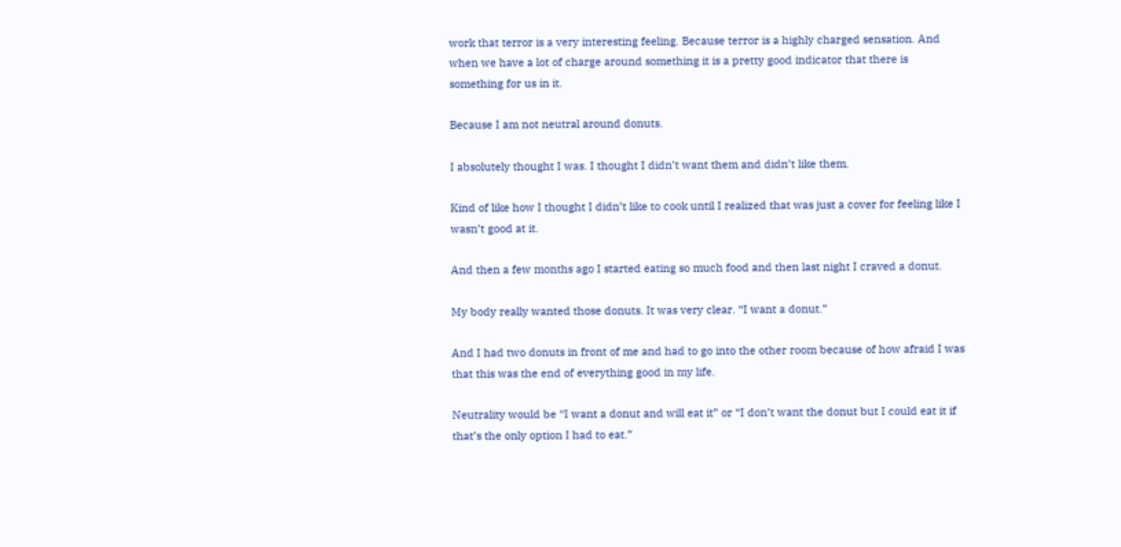work that terror is a very interesting feeling. Because terror is a highly charged sensation. And when we have a lot of charge around something it is a pretty good indicator that there is something for us in it.

Because I am not neutral around donuts.

I absolutely thought I was. I thought I didn’t want them and didn’t like them.

Kind of like how I thought I didn’t like to cook until I realized that was just a cover for feeling like I wasn’t good at it.

And then a few months ago I started eating so much food and then last night I craved a donut.

My body really wanted those donuts. It was very clear. “I want a donut.”

And I had two donuts in front of me and had to go into the other room because of how afraid I was that this was the end of everything good in my life.

Neutrality would be “I want a donut and will eat it” or “I don’t want the donut but I could eat it if that’s the only option I had to eat.”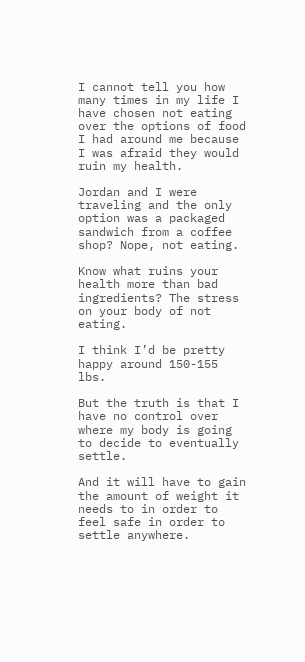I cannot tell you how many times in my life I have chosen not eating over the options of food I had around me because I was afraid they would ruin my health.

Jordan and I were traveling and the only option was a packaged sandwich from a coffee shop? Nope, not eating.

Know what ruins your health more than bad ingredients? The stress on your body of not eating.

I think I’d be pretty happy around 150-155 lbs.

But the truth is that I have no control over where my body is going to decide to eventually settle.

And it will have to gain the amount of weight it needs to in order to feel safe in order to settle anywhere.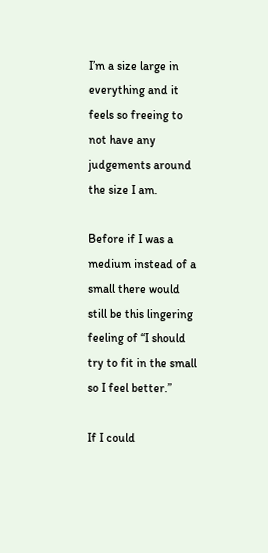I’m a size large in everything and it feels so freeing to not have any judgements around the size I am.

Before if I was a medium instead of a small there would still be this lingering feeling of “I should try to fit in the small so I feel better.”

If I could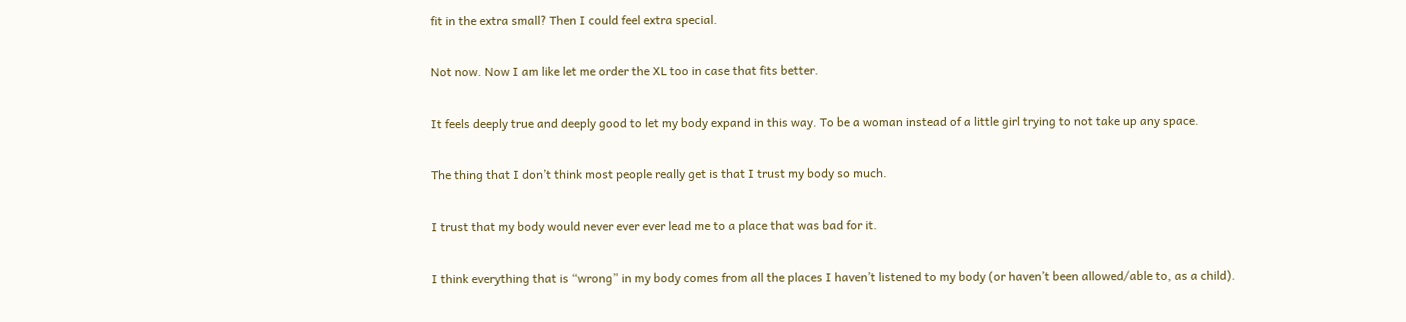fit in the extra small? Then I could feel extra special.

Not now. Now I am like let me order the XL too in case that fits better.

It feels deeply true and deeply good to let my body expand in this way. To be a woman instead of a little girl trying to not take up any space.

The thing that I don’t think most people really get is that I trust my body so much.

I trust that my body would never ever ever lead me to a place that was bad for it.

I think everything that is “wrong” in my body comes from all the places I haven’t listened to my body (or haven’t been allowed/able to, as a child).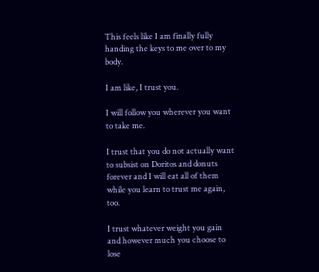This feels like I am finally fully handing the keys to me over to my body.

I am like, I trust you.

I will follow you wherever you want to take me.

I trust that you do not actually want to subsist on Doritos and donuts forever and I will eat all of them while you learn to trust me again, too.

I trust whatever weight you gain and however much you choose to lose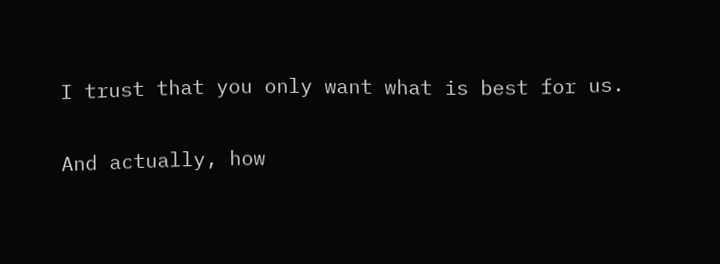I trust that you only want what is best for us.

And actually, how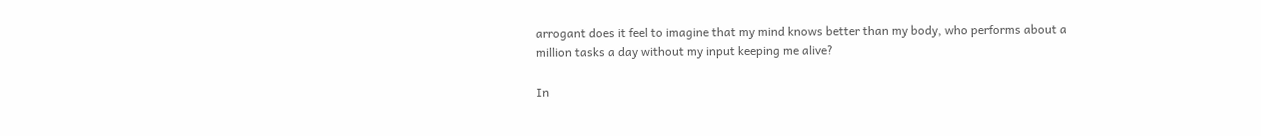arrogant does it feel to imagine that my mind knows better than my body, who performs about a million tasks a day without my input keeping me alive?

In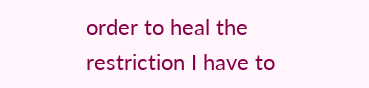order to heal the restriction I have to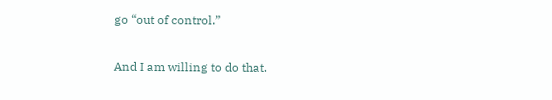go “out of control.”

And I am willing to do that.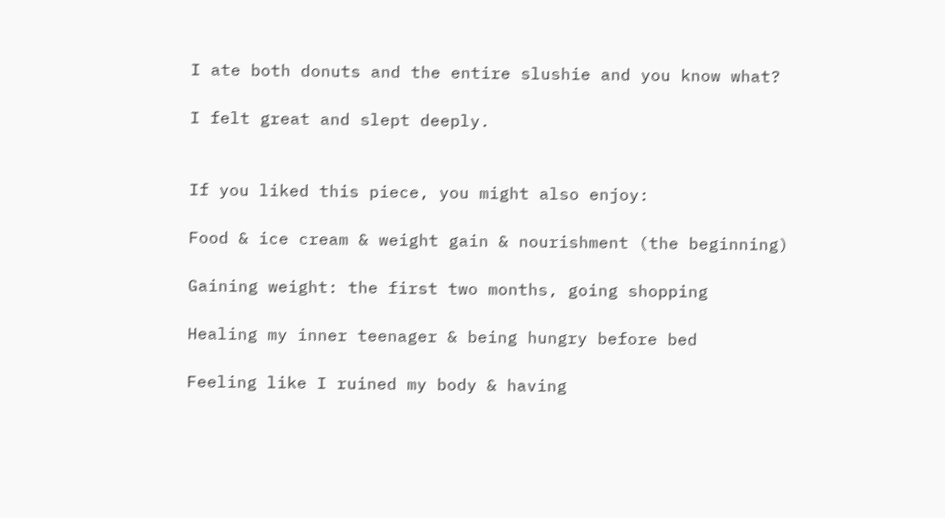I ate both donuts and the entire slushie and you know what?

I felt great and slept deeply.


If you liked this piece, you might also enjoy:

Food & ice cream & weight gain & nourishment (the beginning)

Gaining weight: the first two months, going shopping

Healing my inner teenager & being hungry before bed

Feeling like I ruined my body & having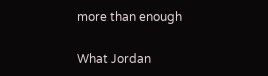more than enough

What Jordan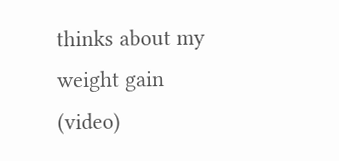thinks about my weight gain (video)